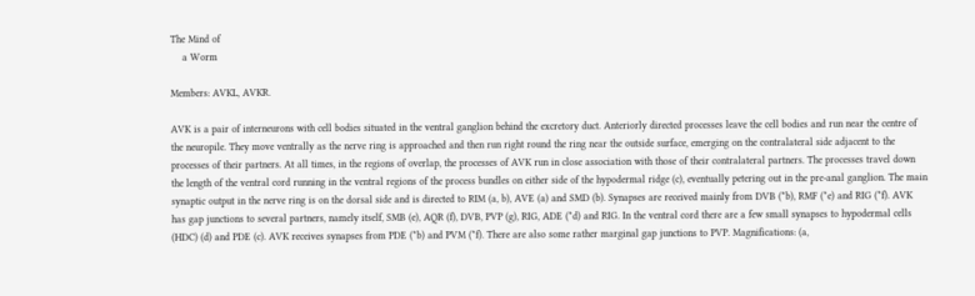The Mind of
    a Worm

Members: AVKL, AVKR.

AVK is a pair of interneurons with cell bodies situated in the ventral ganglion behind the excretory duct. Anteriorly directed processes leave the cell bodies and run near the centre of the neuropile. They move ventrally as the nerve ring is approached and then run right round the ring near the outside surface, emerging on the contralateral side adjacent to the processes of their partners. At all times, in the regions of overlap, the processes of AVK run in close association with those of their contralateral partners. The processes travel down the length of the ventral cord running in the ventral regions of the process bundles on either side of the hypodermal ridge (c), eventually petering out in the pre-anal ganglion. The main synaptic output in the nerve ring is on the dorsal side and is directed to RIM (a, b), AVE (a) and SMD (b). Synapses are received mainly from DVB (*b), RMF (*e) and RIG (*f). AVK has gap junctions to several partners, namely itself, SMB (e), AQR (f), DVB, PVP (g), RIG, ADE (*d) and RIG. In the ventral cord there are a few small synapses to hypodermal cells (HDC) (d) and PDE (c). AVK receives synapses from PDE (*b) and PVM (*f). There are also some rather marginal gap junctions to PVP. Magnifications: (a,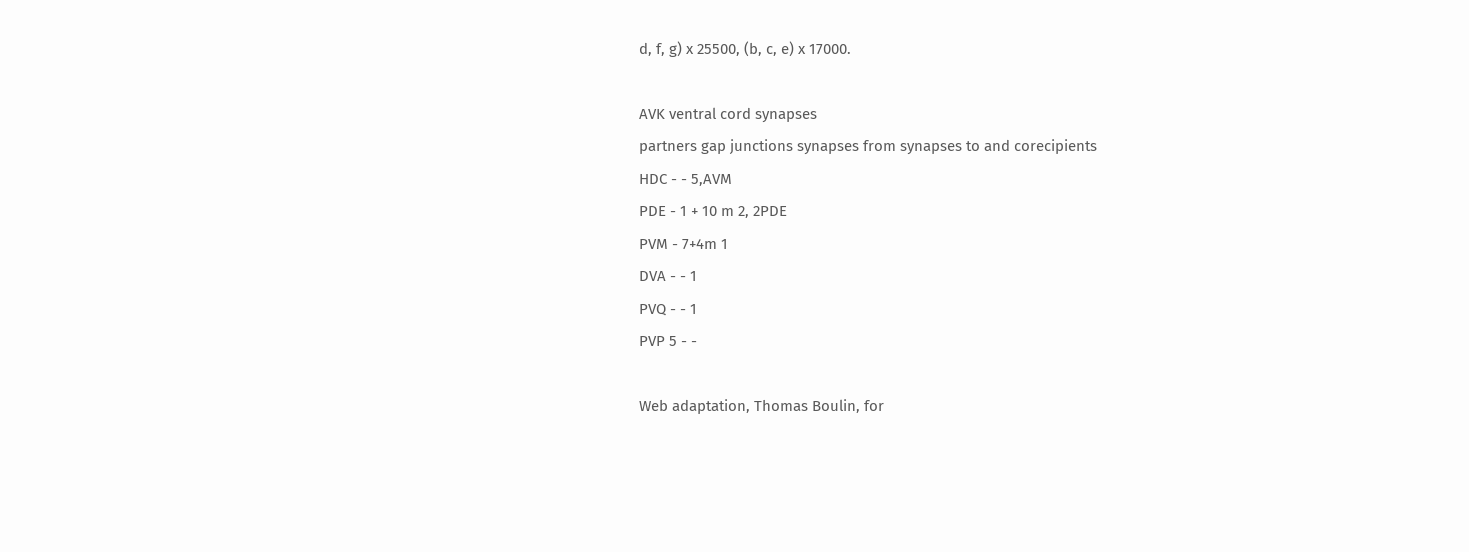d, f, g) x 25500, (b, c, e) x 17000.

AVK ventral cord synapses
partners gap junctions synapses from synapses to and corecipients
HDC - - 5,AVM
PDE - 1 + 10 m 2, 2PDE
PVM - 7+4m 1
DVA - - 1
PVQ - - 1
PVP 5 - -

Web adaptation, Thomas Boulin, for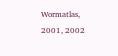Wormatlas, 2001, 2002